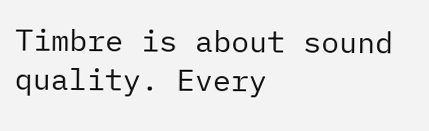Timbre is about sound quality. Every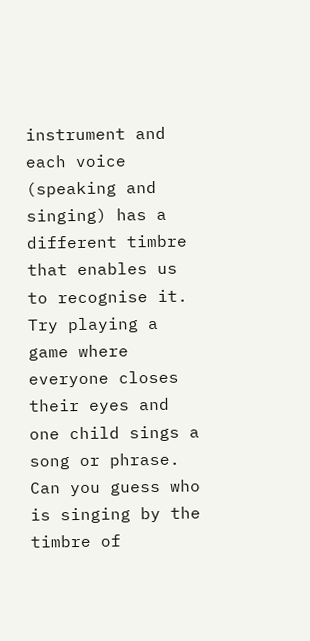instrument and each voice (speaking and singing) has a different timbre that enables us to recognise it. Try playing a game where everyone closes their eyes and one child sings a song or phrase. Can you guess who is singing by the timbre of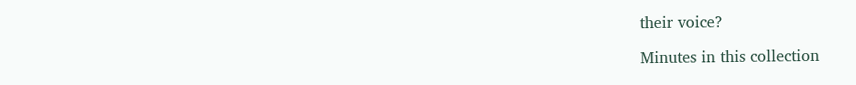their voice?

Minutes in this collection